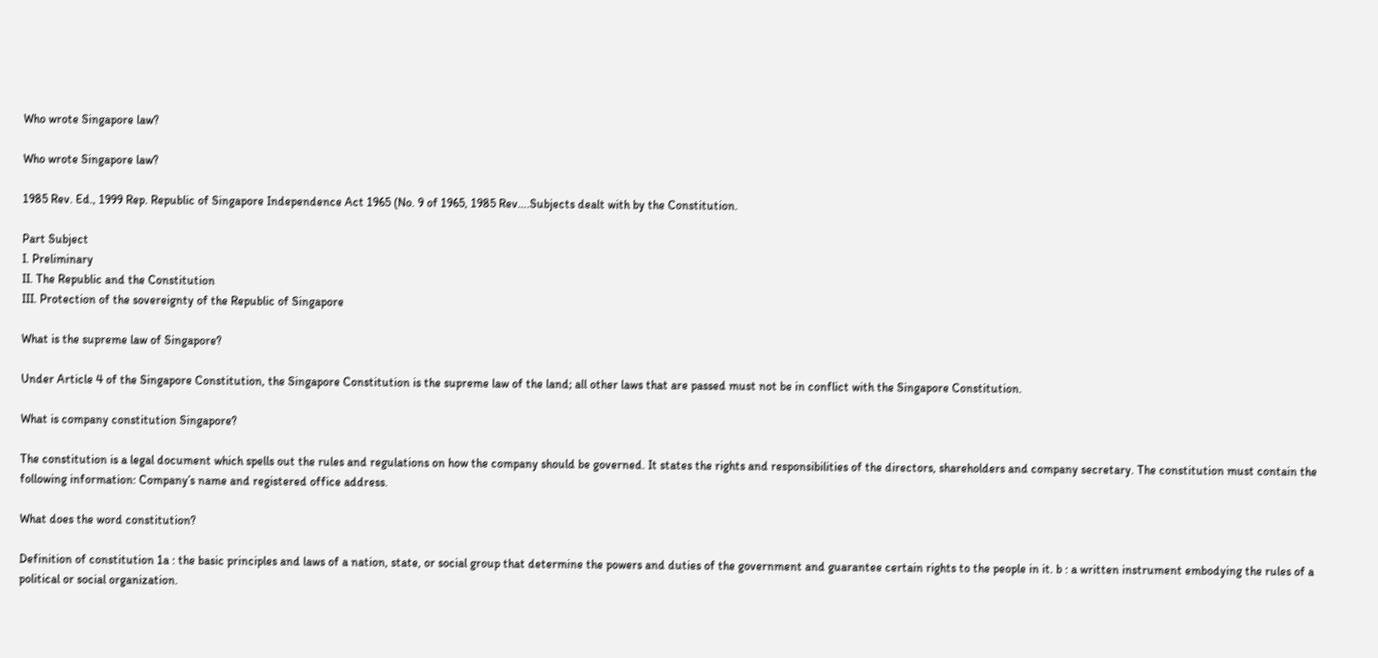Who wrote Singapore law?

Who wrote Singapore law?

1985 Rev. Ed., 1999 Rep. Republic of Singapore Independence Act 1965 (No. 9 of 1965, 1985 Rev….Subjects dealt with by the Constitution.

Part Subject
I. Preliminary
II. The Republic and the Constitution
III. Protection of the sovereignty of the Republic of Singapore

What is the supreme law of Singapore?

Under Article 4 of the Singapore Constitution, the Singapore Constitution is the supreme law of the land; all other laws that are passed must not be in conflict with the Singapore Constitution.

What is company constitution Singapore?

The constitution is a legal document which spells out the rules and regulations on how the company should be governed. It states the rights and responsibilities of the directors, shareholders and company secretary. The constitution must contain the following information: Company’s name and registered office address.

What does the word constitution?

Definition of constitution 1a : the basic principles and laws of a nation, state, or social group that determine the powers and duties of the government and guarantee certain rights to the people in it. b : a written instrument embodying the rules of a political or social organization.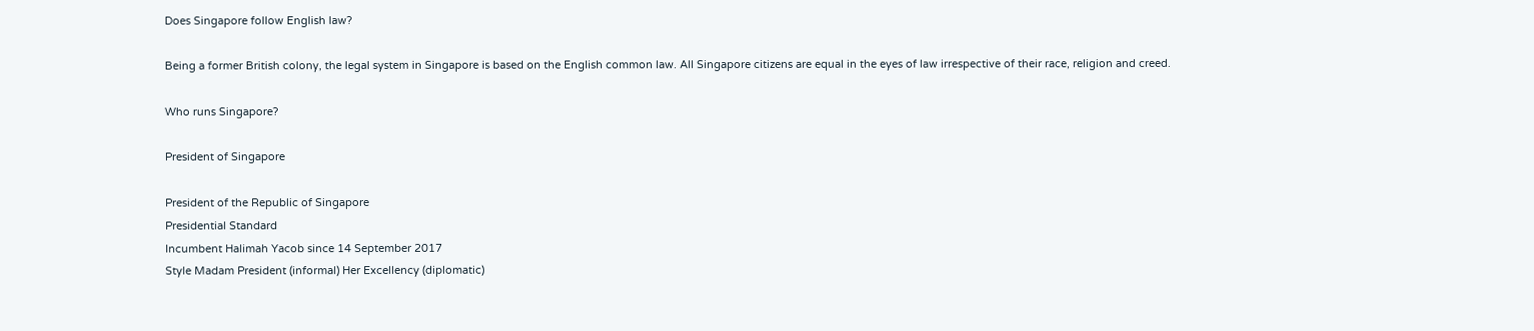Does Singapore follow English law?

Being a former British colony, the legal system in Singapore is based on the English common law. All Singapore citizens are equal in the eyes of law irrespective of their race, religion and creed.

Who runs Singapore?

President of Singapore

President of the Republic of Singapore
Presidential Standard
Incumbent Halimah Yacob since 14 September 2017
Style Madam President (informal) Her Excellency (diplomatic)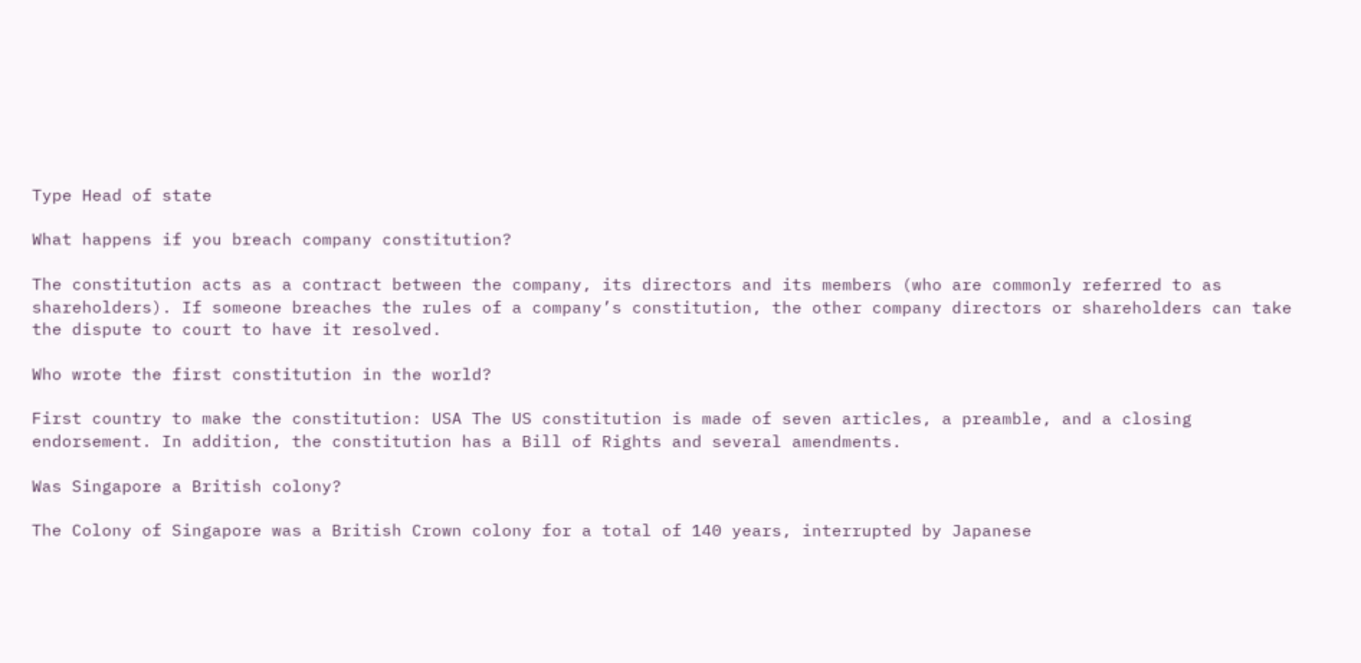Type Head of state

What happens if you breach company constitution?

The constitution acts as a contract between the company, its directors and its members (who are commonly referred to as shareholders). If someone breaches the rules of a company’s constitution, the other company directors or shareholders can take the dispute to court to have it resolved.

Who wrote the first constitution in the world?

First country to make the constitution: USA The US constitution is made of seven articles, a preamble, and a closing endorsement. In addition, the constitution has a Bill of Rights and several amendments.

Was Singapore a British colony?

The Colony of Singapore was a British Crown colony for a total of 140 years, interrupted by Japanese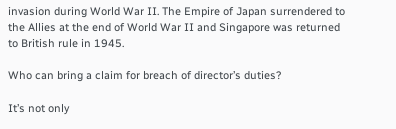invasion during World War II. The Empire of Japan surrendered to the Allies at the end of World War II and Singapore was returned to British rule in 1945.

Who can bring a claim for breach of director’s duties?

It’s not only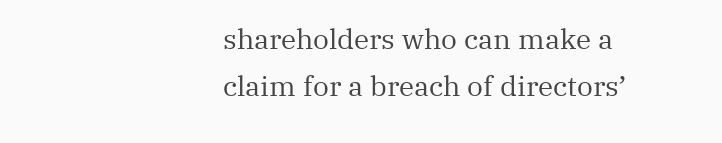shareholders who can make a claim for a breach of directors’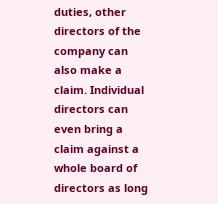duties, other directors of the company can also make a claim. Individual directors can even bring a claim against a whole board of directors as long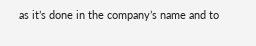as it’s done in the company’s name and to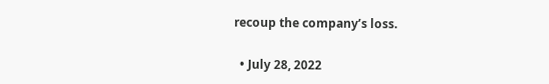recoup the company’s loss.

  • July 28, 2022